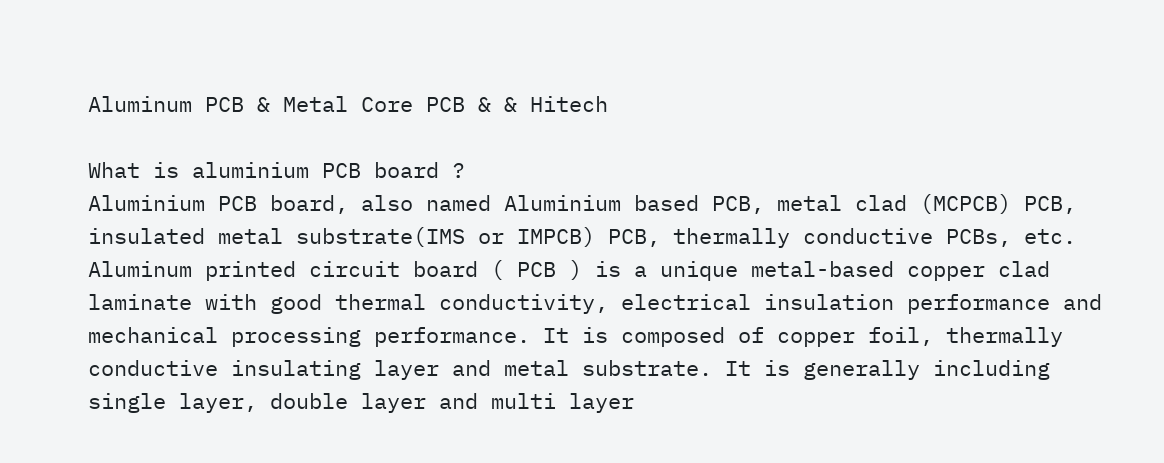Aluminum PCB & Metal Core PCB & & Hitech

What is aluminium PCB board ?
Aluminium PCB board, also named Aluminium based PCB, metal clad (MCPCB) PCB, insulated metal substrate(IMS or IMPCB) PCB, thermally conductive PCBs, etc. Aluminum printed circuit board ( PCB ) is a unique metal-based copper clad laminate with good thermal conductivity, electrical insulation performance and mechanical processing performance. It is composed of copper foil, thermally conductive insulating layer and metal substrate. It is generally including single layer, double layer and multi layer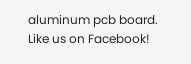aluminum pcb board.
Like us on Facebook!